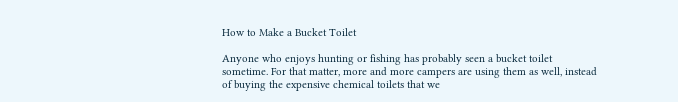How to Make a Bucket Toilet

Anyone who enjoys hunting or fishing has probably seen a bucket toilet sometime. For that matter, more and more campers are using them as well, instead of buying the expensive chemical toilets that we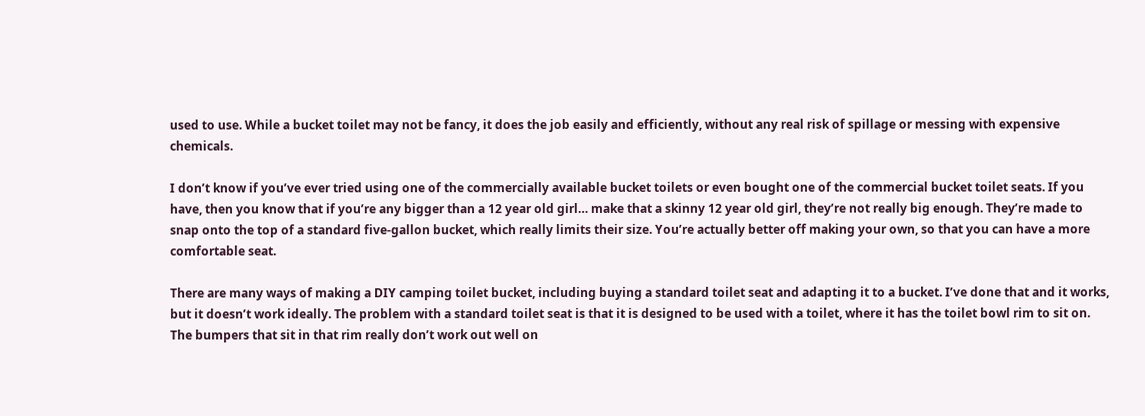used to use. While a bucket toilet may not be fancy, it does the job easily and efficiently, without any real risk of spillage or messing with expensive chemicals.

I don’t know if you’ve ever tried using one of the commercially available bucket toilets or even bought one of the commercial bucket toilet seats. If you have, then you know that if you’re any bigger than a 12 year old girl… make that a skinny 12 year old girl, they’re not really big enough. They’re made to snap onto the top of a standard five-gallon bucket, which really limits their size. You’re actually better off making your own, so that you can have a more comfortable seat.

There are many ways of making a DIY camping toilet bucket, including buying a standard toilet seat and adapting it to a bucket. I’ve done that and it works, but it doesn’t work ideally. The problem with a standard toilet seat is that it is designed to be used with a toilet, where it has the toilet bowl rim to sit on. The bumpers that sit in that rim really don’t work out well on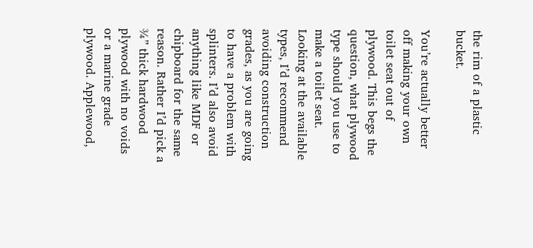the rim of a plastic bucket.

You’re actually better off making your own toilet seat out of plywood. This begs the question, what plywood type should you use to make a toilet seat. Looking at the available types, I’d recommend avoiding construction grades, as you are going to have a problem with splinters. I’d also avoid anything like MDF or chipboard for the same reason. Rather I’d pick a ¾” thick hardwood plywood with no voids or a marine grade plywood. Applewood,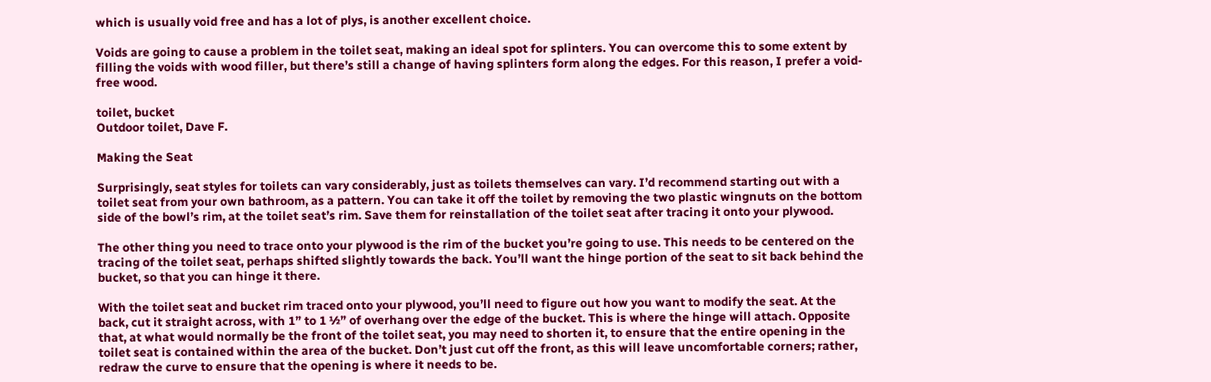which is usually void free and has a lot of plys, is another excellent choice.

Voids are going to cause a problem in the toilet seat, making an ideal spot for splinters. You can overcome this to some extent by filling the voids with wood filler, but there’s still a change of having splinters form along the edges. For this reason, I prefer a void-free wood.

toilet, bucket
Outdoor toilet, Dave F.

Making the Seat

Surprisingly, seat styles for toilets can vary considerably, just as toilets themselves can vary. I’d recommend starting out with a toilet seat from your own bathroom, as a pattern. You can take it off the toilet by removing the two plastic wingnuts on the bottom side of the bowl’s rim, at the toilet seat’s rim. Save them for reinstallation of the toilet seat after tracing it onto your plywood.

The other thing you need to trace onto your plywood is the rim of the bucket you’re going to use. This needs to be centered on the tracing of the toilet seat, perhaps shifted slightly towards the back. You’ll want the hinge portion of the seat to sit back behind the bucket, so that you can hinge it there.

With the toilet seat and bucket rim traced onto your plywood, you’ll need to figure out how you want to modify the seat. At the back, cut it straight across, with 1” to 1 ½” of overhang over the edge of the bucket. This is where the hinge will attach. Opposite that, at what would normally be the front of the toilet seat, you may need to shorten it, to ensure that the entire opening in the toilet seat is contained within the area of the bucket. Don’t just cut off the front, as this will leave uncomfortable corners; rather, redraw the curve to ensure that the opening is where it needs to be.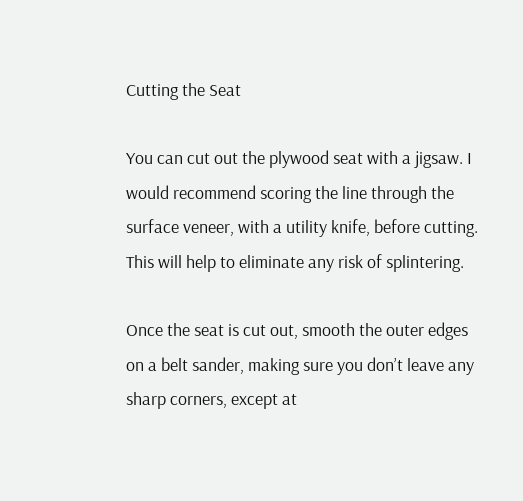Cutting the Seat

You can cut out the plywood seat with a jigsaw. I would recommend scoring the line through the surface veneer, with a utility knife, before cutting. This will help to eliminate any risk of splintering.

Once the seat is cut out, smooth the outer edges on a belt sander, making sure you don’t leave any sharp corners, except at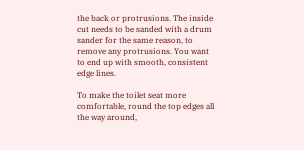the back or protrusions. The inside cut needs to be sanded with a drum sander for the same reason, to remove any protrusions. You want to end up with smooth, consistent edge lines.

To make the toilet seat more comfortable, round the top edges all the way around,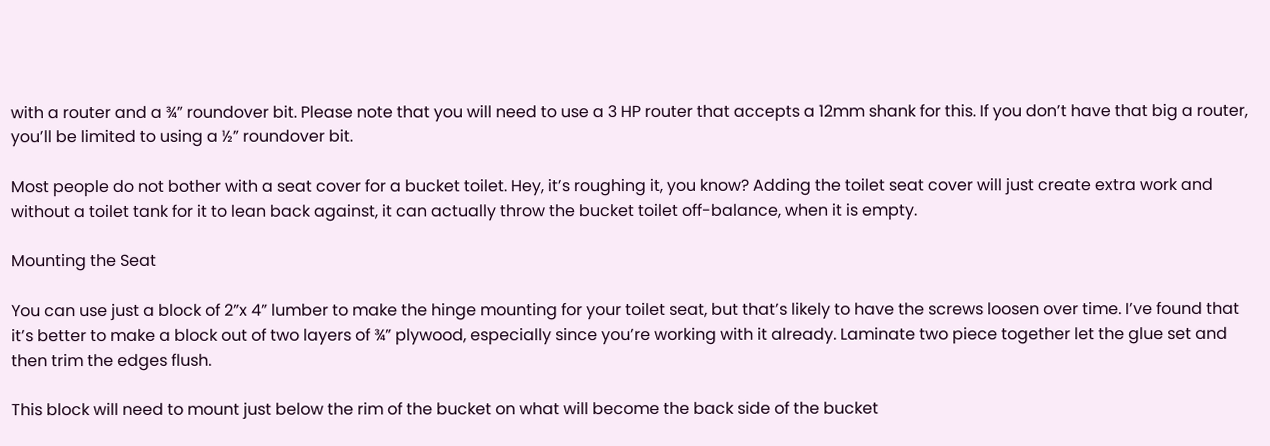with a router and a ¾” roundover bit. Please note that you will need to use a 3 HP router that accepts a 12mm shank for this. If you don’t have that big a router, you’ll be limited to using a ½” roundover bit.

Most people do not bother with a seat cover for a bucket toilet. Hey, it’s roughing it, you know? Adding the toilet seat cover will just create extra work and without a toilet tank for it to lean back against, it can actually throw the bucket toilet off-balance, when it is empty.

Mounting the Seat

You can use just a block of 2”x 4” lumber to make the hinge mounting for your toilet seat, but that’s likely to have the screws loosen over time. I’ve found that it’s better to make a block out of two layers of ¾” plywood, especially since you’re working with it already. Laminate two piece together let the glue set and then trim the edges flush.

This block will need to mount just below the rim of the bucket on what will become the back side of the bucket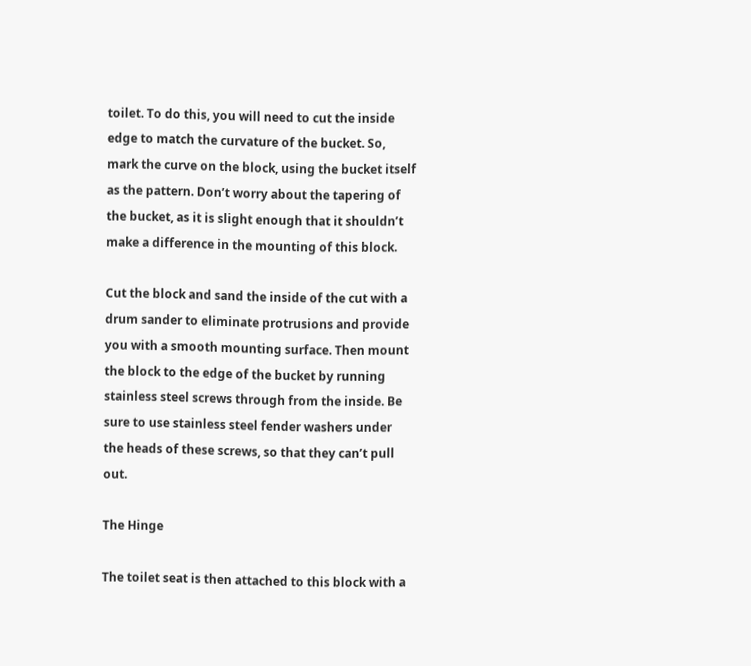toilet. To do this, you will need to cut the inside edge to match the curvature of the bucket. So, mark the curve on the block, using the bucket itself as the pattern. Don’t worry about the tapering of the bucket, as it is slight enough that it shouldn’t make a difference in the mounting of this block.

Cut the block and sand the inside of the cut with a drum sander to eliminate protrusions and provide you with a smooth mounting surface. Then mount the block to the edge of the bucket by running stainless steel screws through from the inside. Be sure to use stainless steel fender washers under the heads of these screws, so that they can’t pull out.

The Hinge

The toilet seat is then attached to this block with a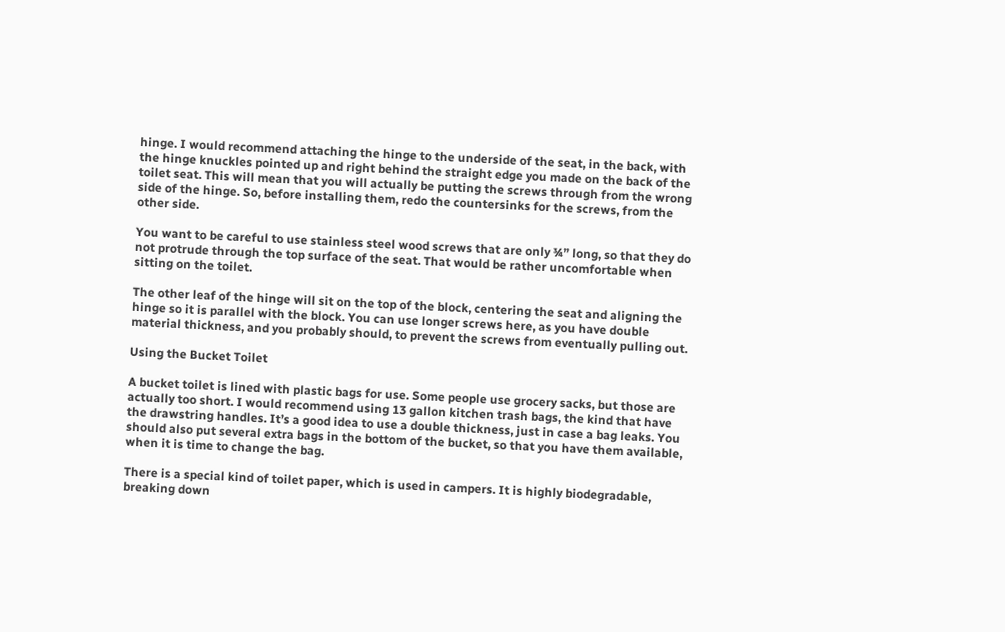hinge. I would recommend attaching the hinge to the underside of the seat, in the back, with the hinge knuckles pointed up and right behind the straight edge you made on the back of the toilet seat. This will mean that you will actually be putting the screws through from the wrong side of the hinge. So, before installing them, redo the countersinks for the screws, from the other side.

You want to be careful to use stainless steel wood screws that are only ¾” long, so that they do not protrude through the top surface of the seat. That would be rather uncomfortable when sitting on the toilet.

The other leaf of the hinge will sit on the top of the block, centering the seat and aligning the hinge so it is parallel with the block. You can use longer screws here, as you have double material thickness, and you probably should, to prevent the screws from eventually pulling out.

Using the Bucket Toilet

A bucket toilet is lined with plastic bags for use. Some people use grocery sacks, but those are actually too short. I would recommend using 13 gallon kitchen trash bags, the kind that have the drawstring handles. It’s a good idea to use a double thickness, just in case a bag leaks. You should also put several extra bags in the bottom of the bucket, so that you have them available, when it is time to change the bag.

There is a special kind of toilet paper, which is used in campers. It is highly biodegradable, breaking down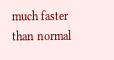much faster than normal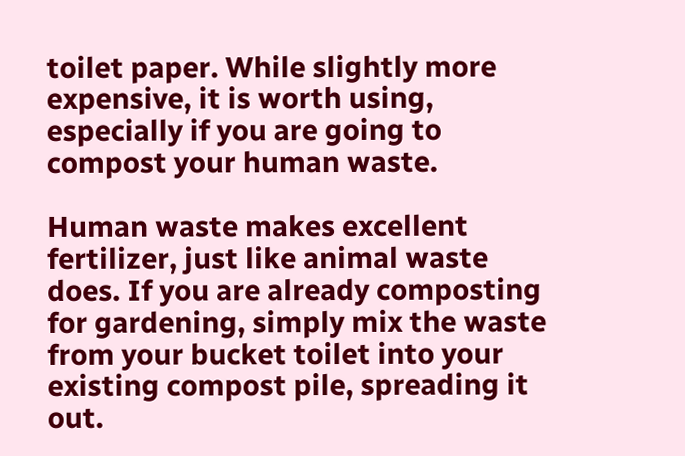toilet paper. While slightly more expensive, it is worth using, especially if you are going to compost your human waste.

Human waste makes excellent fertilizer, just like animal waste does. If you are already composting for gardening, simply mix the waste from your bucket toilet into your existing compost pile, spreading it out.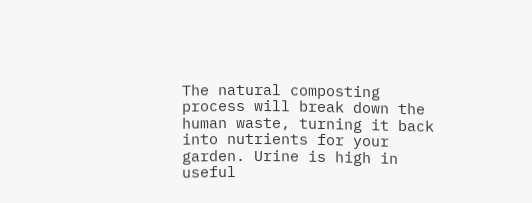The natural composting process will break down the human waste, turning it back into nutrients for your garden. Urine is high in useful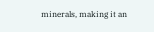minerals, making it an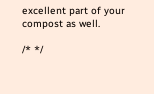excellent part of your compost as well.

/* */